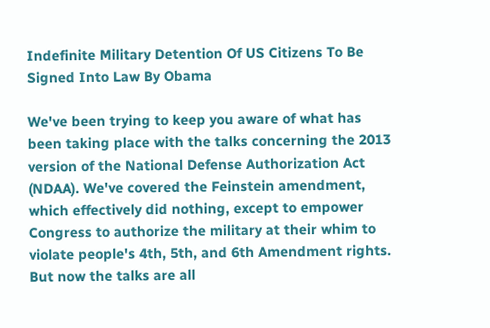Indefinite Military Detention Of US Citizens To Be Signed Into Law By Obama

We've been trying to keep you aware of what has been taking place with the talks concerning the 2013 version of the National Defense Authorization Act (NDAA). We've covered the Feinstein amendment, which effectively did nothing, except to empower Congress to authorize the military at their whim to violate people's 4th, 5th, and 6th Amendment rights. But now the talks are all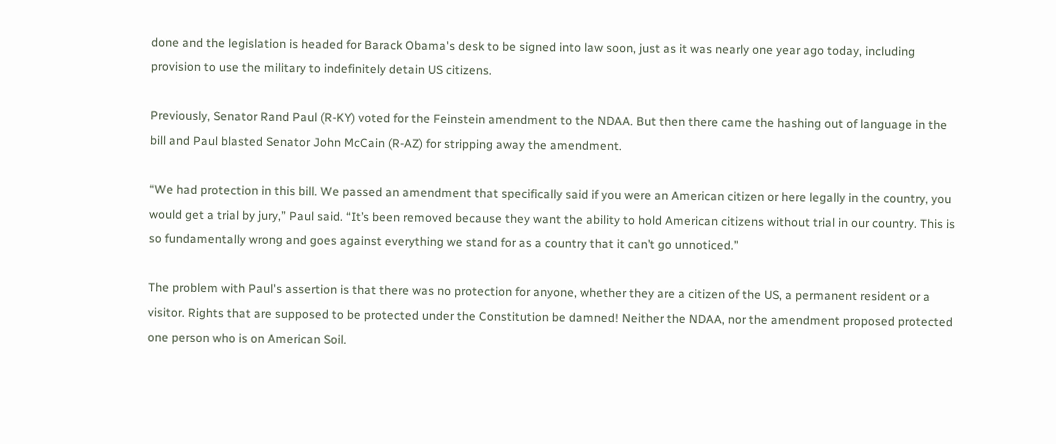done and the legislation is headed for Barack Obama's desk to be signed into law soon, just as it was nearly one year ago today, including provision to use the military to indefinitely detain US citizens.

Previously, Senator Rand Paul (R-KY) voted for the Feinstein amendment to the NDAA. But then there came the hashing out of language in the bill and Paul blasted Senator John McCain (R-AZ) for stripping away the amendment.

“We had protection in this bill. We passed an amendment that specifically said if you were an American citizen or here legally in the country, you would get a trial by jury,” Paul said. “It’s been removed because they want the ability to hold American citizens without trial in our country. This is so fundamentally wrong and goes against everything we stand for as a country that it can’t go unnoticed.”

The problem with Paul's assertion is that there was no protection for anyone, whether they are a citizen of the US, a permanent resident or a visitor. Rights that are supposed to be protected under the Constitution be damned! Neither the NDAA, nor the amendment proposed protected one person who is on American Soil.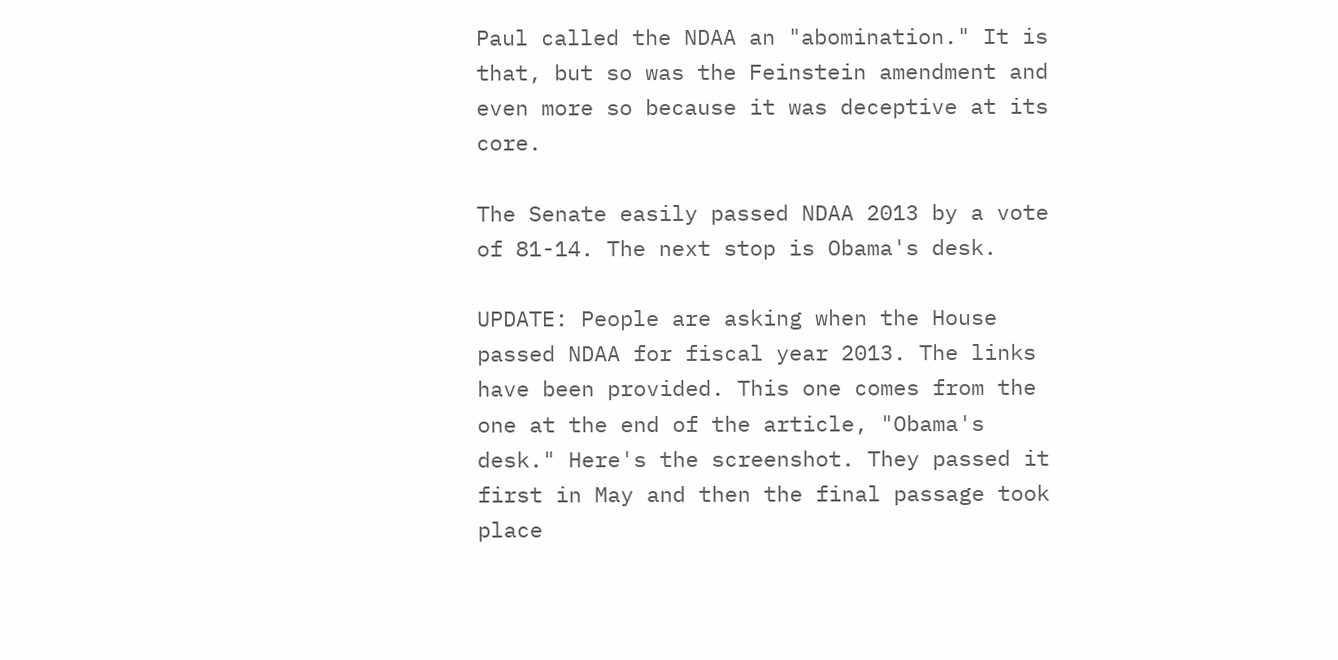Paul called the NDAA an "abomination." It is that, but so was the Feinstein amendment and even more so because it was deceptive at its core.

The Senate easily passed NDAA 2013 by a vote of 81-14. The next stop is Obama's desk.

UPDATE: People are asking when the House passed NDAA for fiscal year 2013. The links have been provided. This one comes from the one at the end of the article, "Obama's desk." Here's the screenshot. They passed it first in May and then the final passage took place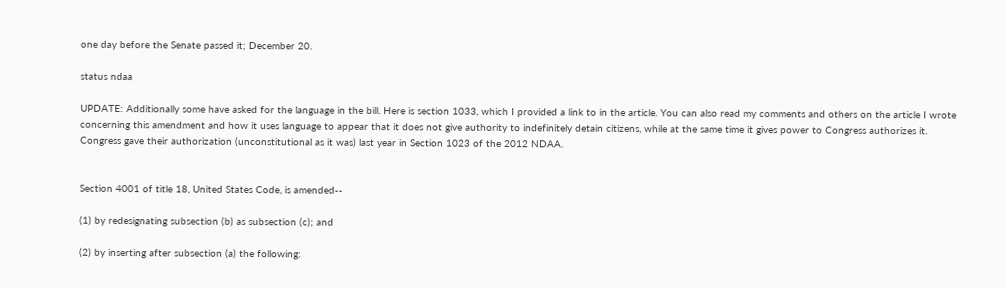one day before the Senate passed it; December 20.

status ndaa

UPDATE: Additionally some have asked for the language in the bill. Here is section 1033, which I provided a link to in the article. You can also read my comments and others on the article I wrote concerning this amendment and how it uses language to appear that it does not give authority to indefinitely detain citizens, while at the same time it gives power to Congress authorizes it. Congress gave their authorization (unconstitutional as it was) last year in Section 1023 of the 2012 NDAA.


Section 4001 of title 18, United States Code, is amended--

(1) by redesignating subsection (b) as subsection (c); and

(2) by inserting after subsection (a) the following: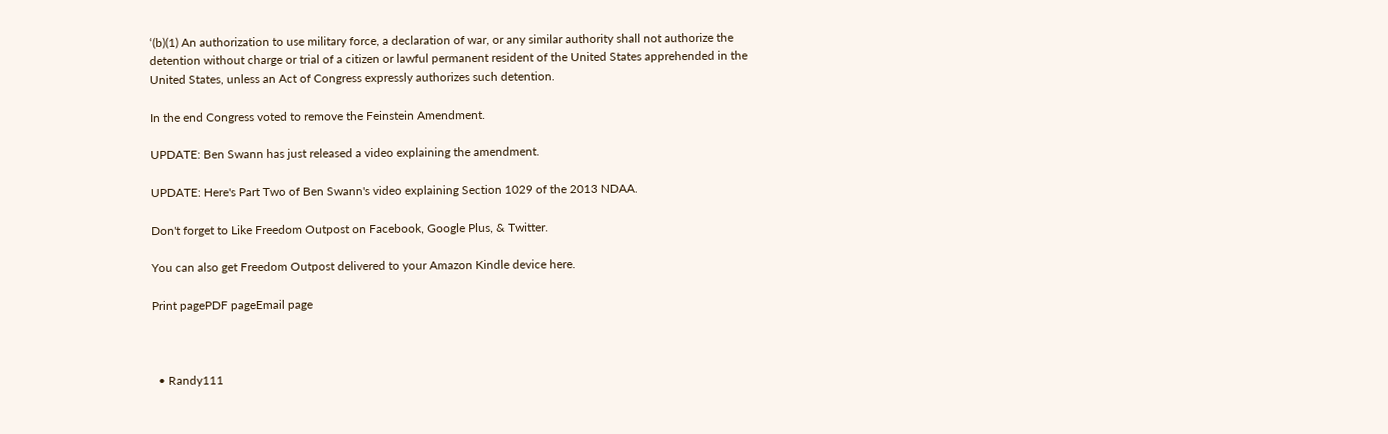‘(b)(1) An authorization to use military force, a declaration of war, or any similar authority shall not authorize the detention without charge or trial of a citizen or lawful permanent resident of the United States apprehended in the United States, unless an Act of Congress expressly authorizes such detention.

In the end Congress voted to remove the Feinstein Amendment.

UPDATE: Ben Swann has just released a video explaining the amendment.

UPDATE: Here's Part Two of Ben Swann's video explaining Section 1029 of the 2013 NDAA.

Don't forget to Like Freedom Outpost on Facebook, Google Plus, & Twitter.

You can also get Freedom Outpost delivered to your Amazon Kindle device here.

Print pagePDF pageEmail page



  • Randy111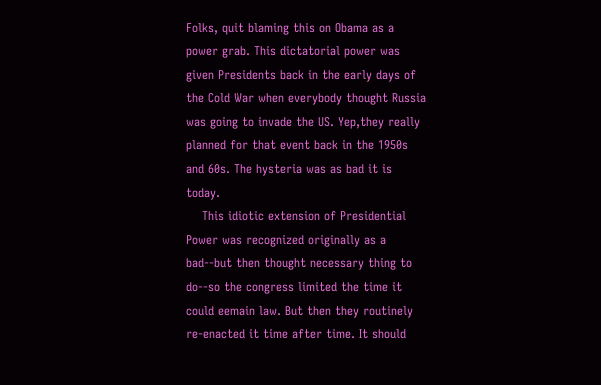Folks, quit blaming this on Obama as a power grab. This dictatorial power was given Presidents back in the early days of the Cold War when everybody thought Russia was going to invade the US. Yep,they really planned for that event back in the 1950s and 60s. The hysteria was as bad it is today.
    This idiotic extension of Presidential Power was recognized originally as a bad--but then thought necessary thing to do--so the congress limited the time it could eemain law. But then they routinely re-enacted it time after time. It should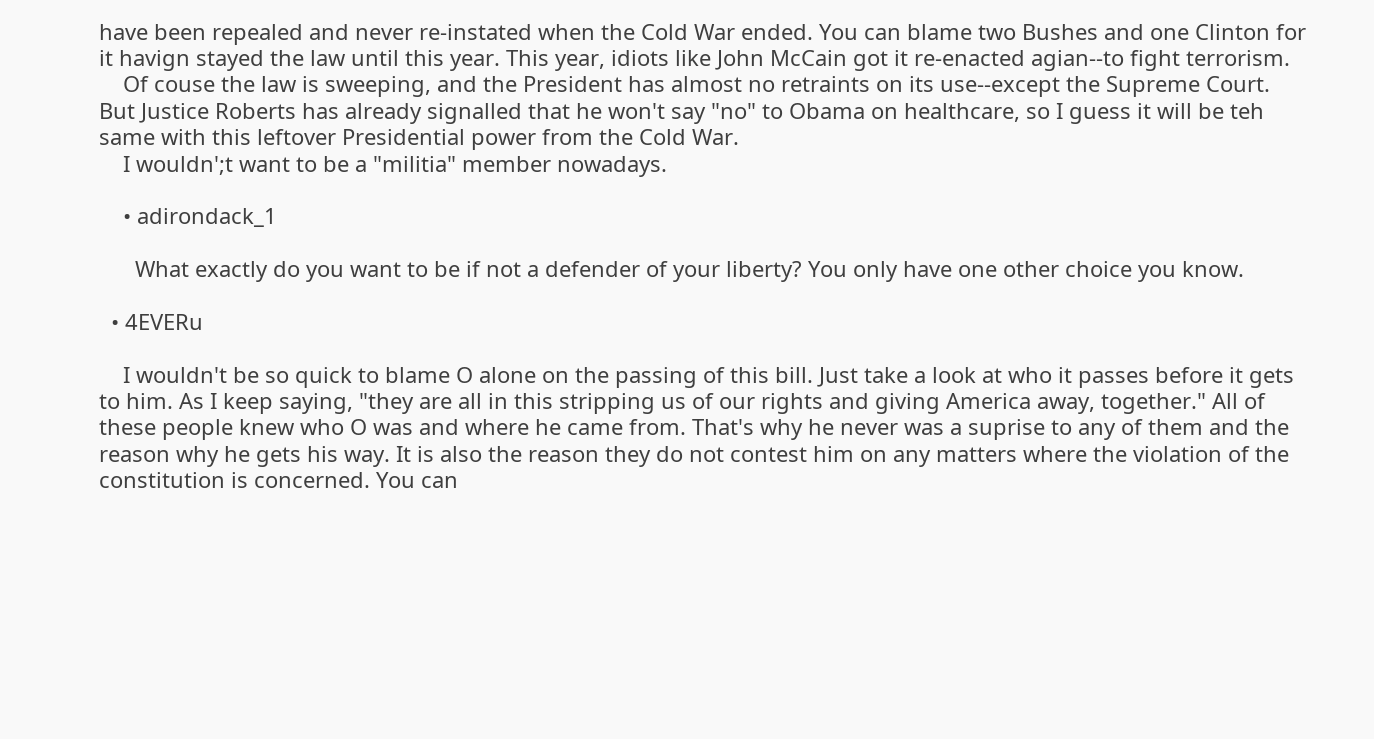have been repealed and never re-instated when the Cold War ended. You can blame two Bushes and one Clinton for it havign stayed the law until this year. This year, idiots like John McCain got it re-enacted agian--to fight terrorism.
    Of couse the law is sweeping, and the President has almost no retraints on its use--except the Supreme Court. But Justice Roberts has already signalled that he won't say "no" to Obama on healthcare, so I guess it will be teh same with this leftover Presidential power from the Cold War.
    I wouldn';t want to be a "militia" member nowadays.

    • adirondack_1

      What exactly do you want to be if not a defender of your liberty? You only have one other choice you know.

  • 4EVERu

    I wouldn't be so quick to blame O alone on the passing of this bill. Just take a look at who it passes before it gets to him. As I keep saying, "they are all in this stripping us of our rights and giving America away, together." All of these people knew who O was and where he came from. That's why he never was a suprise to any of them and the reason why he gets his way. It is also the reason they do not contest him on any matters where the violation of the constitution is concerned. You can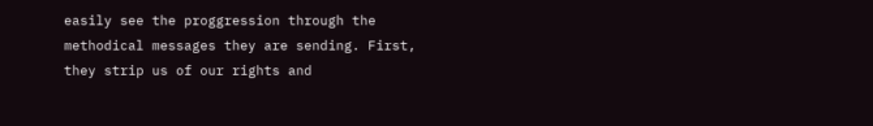easily see the proggression through the methodical messages they are sending. First, they strip us of our rights and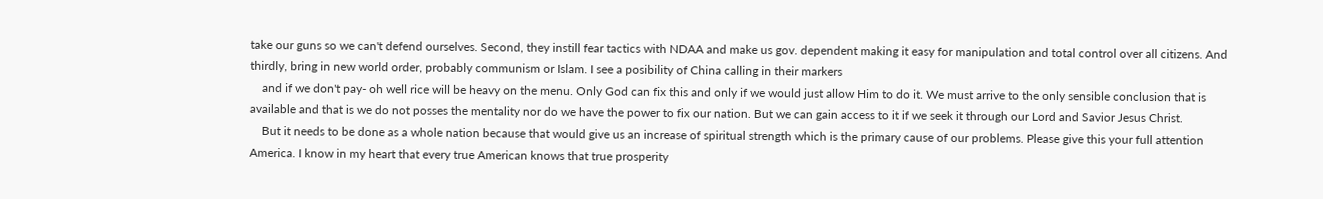take our guns so we can't defend ourselves. Second, they instill fear tactics with NDAA and make us gov. dependent making it easy for manipulation and total control over all citizens. And thirdly, bring in new world order, probably communism or Islam. I see a posibility of China calling in their markers
    and if we don't pay- oh well rice will be heavy on the menu. Only God can fix this and only if we would just allow Him to do it. We must arrive to the only sensible conclusion that is available and that is we do not posses the mentality nor do we have the power to fix our nation. But we can gain access to it if we seek it through our Lord and Savior Jesus Christ.
    But it needs to be done as a whole nation because that would give us an increase of spiritual strength which is the primary cause of our problems. Please give this your full attention America. I know in my heart that every true American knows that true prosperity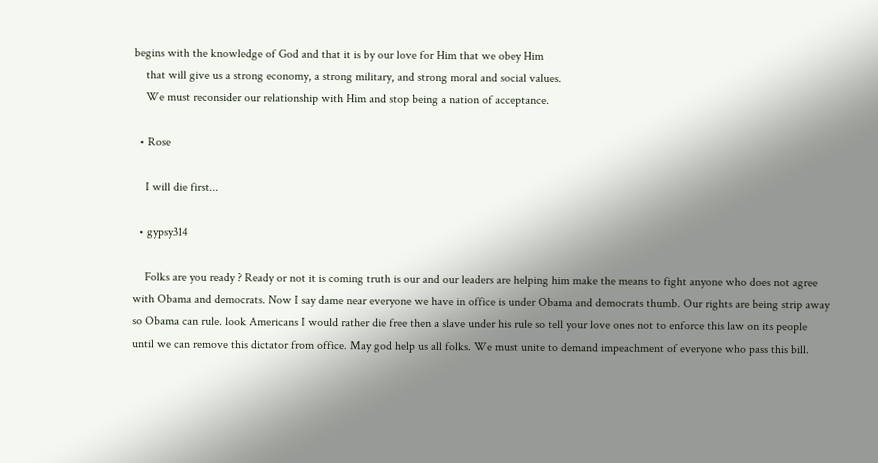begins with the knowledge of God and that it is by our love for Him that we obey Him
    that will give us a strong economy, a strong military, and strong moral and social values.
    We must reconsider our relationship with Him and stop being a nation of acceptance.

  • Rose

    I will die first...

  • gypsy314

    Folks are you ready ? Ready or not it is coming truth is our and our leaders are helping him make the means to fight anyone who does not agree with Obama and democrats. Now I say dame near everyone we have in office is under Obama and democrats thumb. Our rights are being strip away so Obama can rule. look Americans I would rather die free then a slave under his rule so tell your love ones not to enforce this law on its people until we can remove this dictator from office. May god help us all folks. We must unite to demand impeachment of everyone who pass this bill.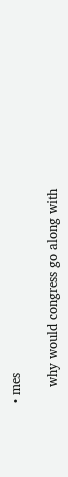• mes

    why would congress go along with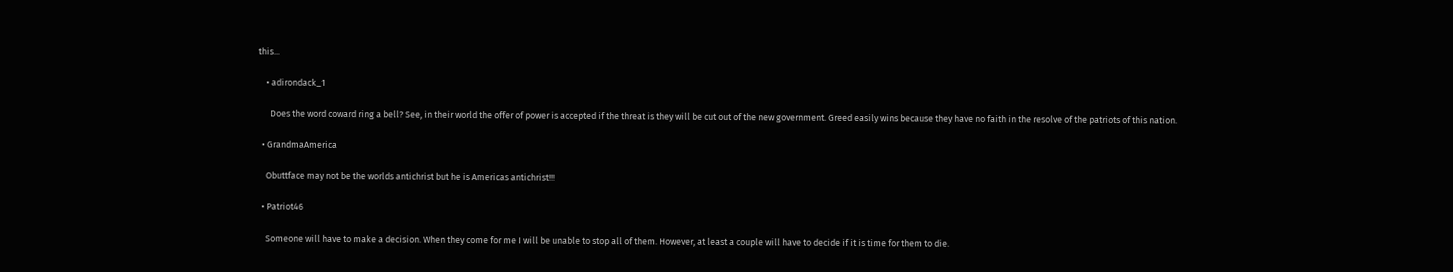this...

    • adirondack_1

      Does the word coward ring a bell? See, in their world the offer of power is accepted if the threat is they will be cut out of the new government. Greed easily wins because they have no faith in the resolve of the patriots of this nation.

  • GrandmaAmerica

    Obuttface may not be the worlds antichrist but he is Americas antichrist!!!

  • Patriot46

    Someone will have to make a decision. When they come for me I will be unable to stop all of them. However, at least a couple will have to decide if it is time for them to die.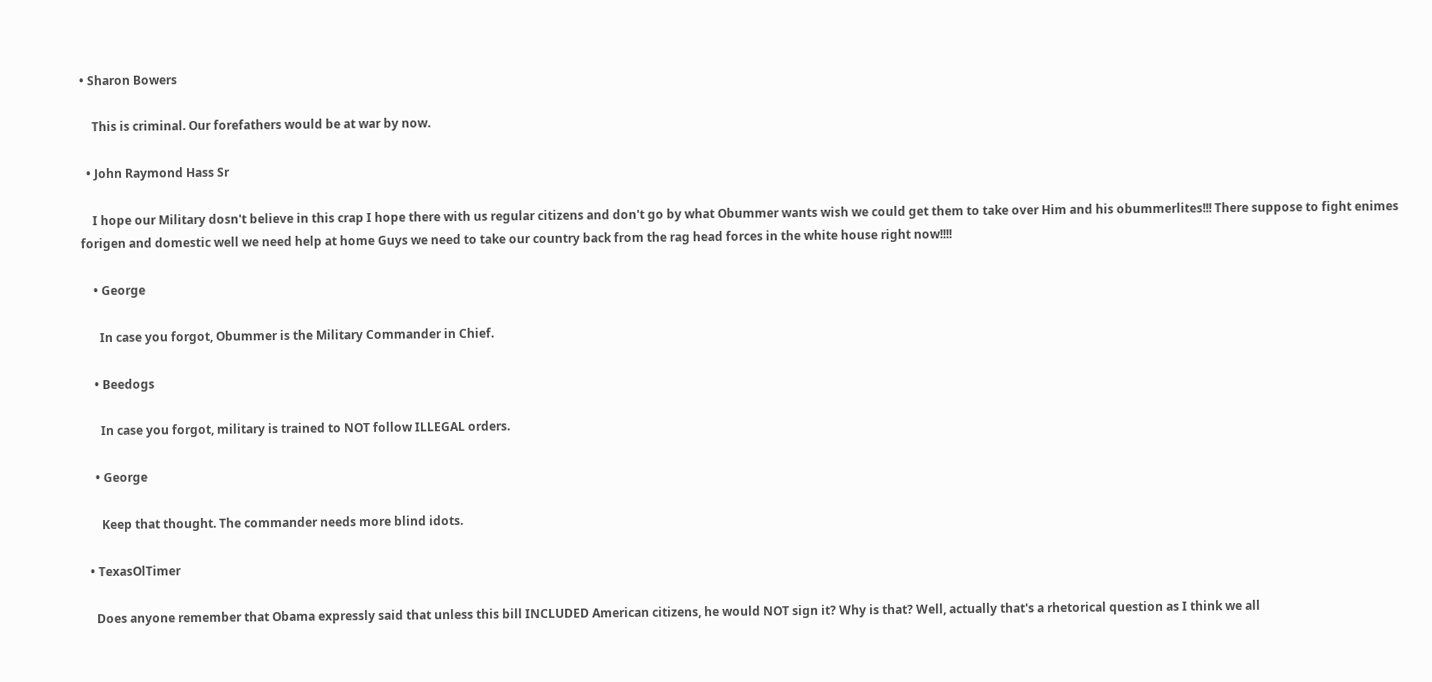• Sharon Bowers

    This is criminal. Our forefathers would be at war by now.

  • John Raymond Hass Sr

    I hope our Military dosn't believe in this crap I hope there with us regular citizens and don't go by what Obummer wants wish we could get them to take over Him and his obummerlites!!! There suppose to fight enimes forigen and domestic well we need help at home Guys we need to take our country back from the rag head forces in the white house right now!!!!

    • George

      In case you forgot, Obummer is the Military Commander in Chief.

    • Beedogs

      In case you forgot, military is trained to NOT follow ILLEGAL orders.

    • George

      Keep that thought. The commander needs more blind idots.

  • TexasOlTimer

    Does anyone remember that Obama expressly said that unless this bill INCLUDED American citizens, he would NOT sign it? Why is that? Well, actually that's a rhetorical question as I think we all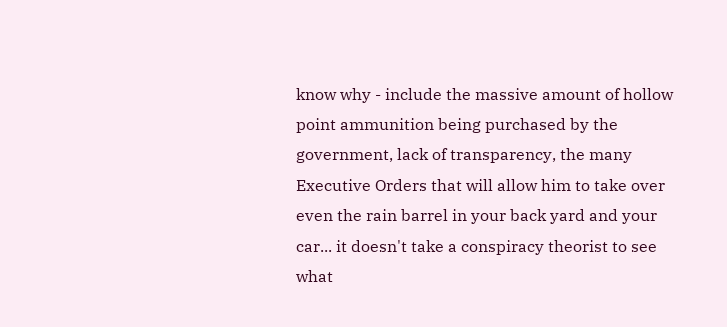know why - include the massive amount of hollow point ammunition being purchased by the government, lack of transparency, the many Executive Orders that will allow him to take over even the rain barrel in your back yard and your car... it doesn't take a conspiracy theorist to see what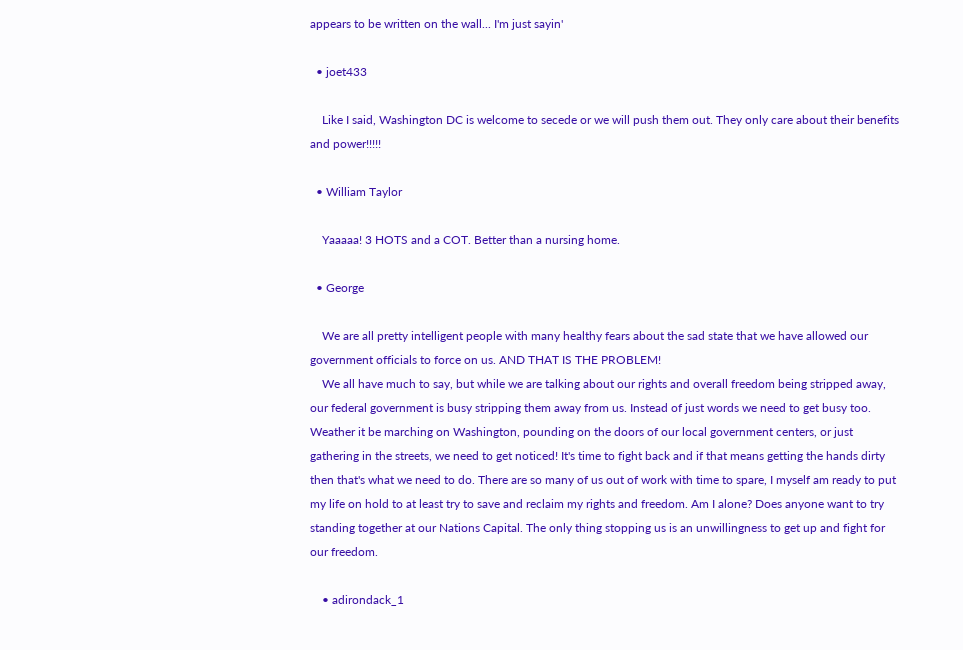appears to be written on the wall... I'm just sayin'

  • joet433

    Like I said, Washington DC is welcome to secede or we will push them out. They only care about their benefits and power!!!!!

  • William Taylor

    Yaaaaa! 3 HOTS and a COT. Better than a nursing home.

  • George

    We are all pretty intelligent people with many healthy fears about the sad state that we have allowed our government officials to force on us. AND THAT IS THE PROBLEM!
    We all have much to say, but while we are talking about our rights and overall freedom being stripped away, our federal government is busy stripping them away from us. Instead of just words we need to get busy too. Weather it be marching on Washington, pounding on the doors of our local government centers, or just gathering in the streets, we need to get noticed! It's time to fight back and if that means getting the hands dirty then that's what we need to do. There are so many of us out of work with time to spare, I myself am ready to put my life on hold to at least try to save and reclaim my rights and freedom. Am I alone? Does anyone want to try standing together at our Nations Capital. The only thing stopping us is an unwillingness to get up and fight for our freedom.

    • adirondack_1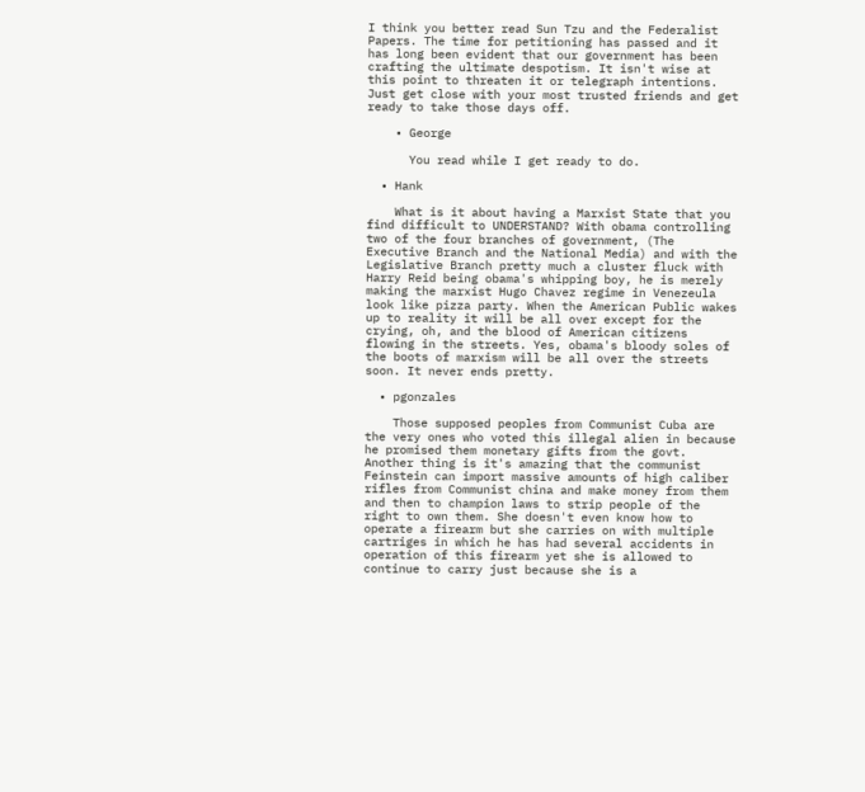I think you better read Sun Tzu and the Federalist Papers. The time for petitioning has passed and it has long been evident that our government has been crafting the ultimate despotism. It isn't wise at this point to threaten it or telegraph intentions. Just get close with your most trusted friends and get ready to take those days off.

    • George

      You read while I get ready to do.

  • Hank

    What is it about having a Marxist State that you find difficult to UNDERSTAND? With obama controlling two of the four branches of government, (The Executive Branch and the National Media) and with the Legislative Branch pretty much a cluster fluck with Harry Reid being obama's whipping boy, he is merely making the marxist Hugo Chavez regime in Venezeula look like pizza party. When the American Public wakes up to reality it will be all over except for the crying, oh, and the blood of American citizens flowing in the streets. Yes, obama's bloody soles of the boots of marxism will be all over the streets soon. It never ends pretty.

  • pgonzales

    Those supposed peoples from Communist Cuba are the very ones who voted this illegal alien in because he promised them monetary gifts from the govt. Another thing is it's amazing that the communist Feinstein can import massive amounts of high caliber rifles from Communist china and make money from them and then to champion laws to strip people of the right to own them. She doesn't even know how to operate a firearm but she carries on with multiple cartriges in which he has had several accidents in operation of this firearm yet she is allowed to continue to carry just because she is a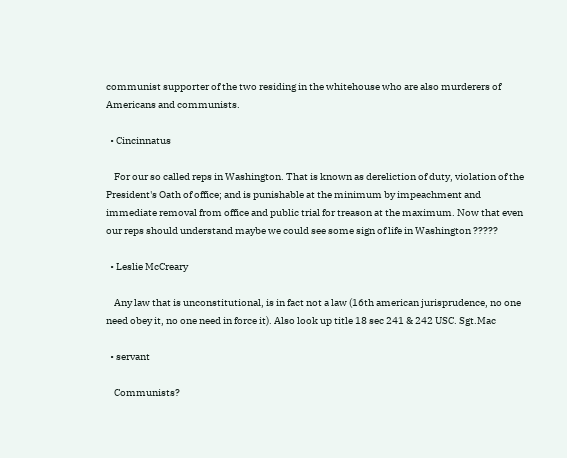communist supporter of the two residing in the whitehouse who are also murderers of Americans and communists.

  • Cincinnatus

    For our so called reps in Washington. That is known as dereliction of duty, violation of the President's Oath of office; and is punishable at the minimum by impeachment and immediate removal from office and public trial for treason at the maximum. Now that even our reps should understand maybe we could see some sign of life in Washington ?????

  • Leslie McCreary

    Any law that is unconstitutional, is in fact not a law (16th american jurisprudence, no one need obey it, no one need in force it). Also look up title 18 sec 241 & 242 USC. Sgt.Mac

  • servant

    Communists?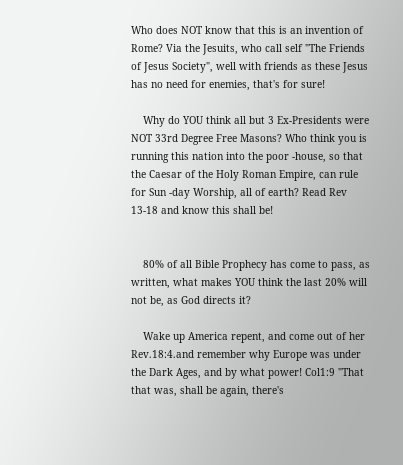Who does NOT know that this is an invention of Rome? Via the Jesuits, who call self "The Friends of Jesus Society", well with friends as these Jesus has no need for enemies, that's for sure!

    Why do YOU think all but 3 Ex-Presidents were NOT 33rd Degree Free Masons? Who think you is running this nation into the poor -house, so that the Caesar of the Holy Roman Empire, can rule for Sun -day Worship, all of earth? Read Rev 13-18 and know this shall be!


    80% of all Bible Prophecy has come to pass, as written, what makes YOU think the last 20% will not be, as God directs it?

    Wake up America repent, and come out of her Rev.18:4.and remember why Europe was under the Dark Ages, and by what power! Col1:9 "That that was, shall be again, there's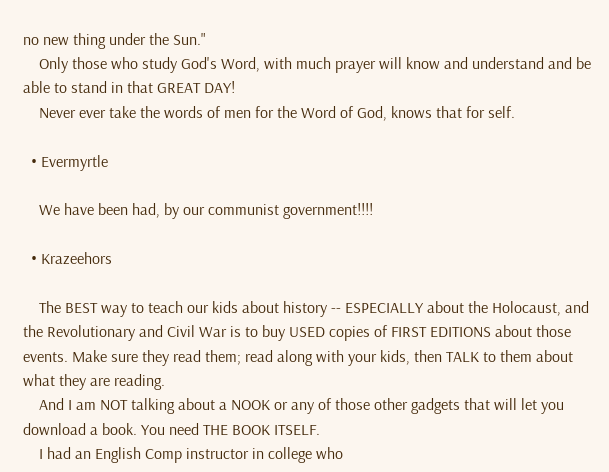no new thing under the Sun."
    Only those who study God's Word, with much prayer will know and understand and be able to stand in that GREAT DAY!
    Never ever take the words of men for the Word of God, knows that for self.

  • Evermyrtle

    We have been had, by our communist government!!!!

  • Krazeehors

    The BEST way to teach our kids about history -- ESPECIALLY about the Holocaust, and the Revolutionary and Civil War is to buy USED copies of FIRST EDITIONS about those events. Make sure they read them; read along with your kids, then TALK to them about what they are reading.
    And I am NOT talking about a NOOK or any of those other gadgets that will let you download a book. You need THE BOOK ITSELF.
    I had an English Comp instructor in college who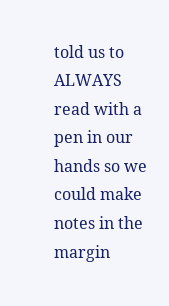told us to ALWAYS read with a pen in our hands so we could make notes in the margin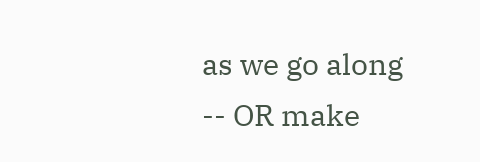as we go along -- OR make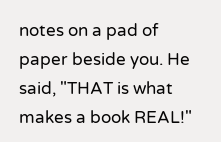notes on a pad of paper beside you. He said, "THAT is what makes a book REAL!"